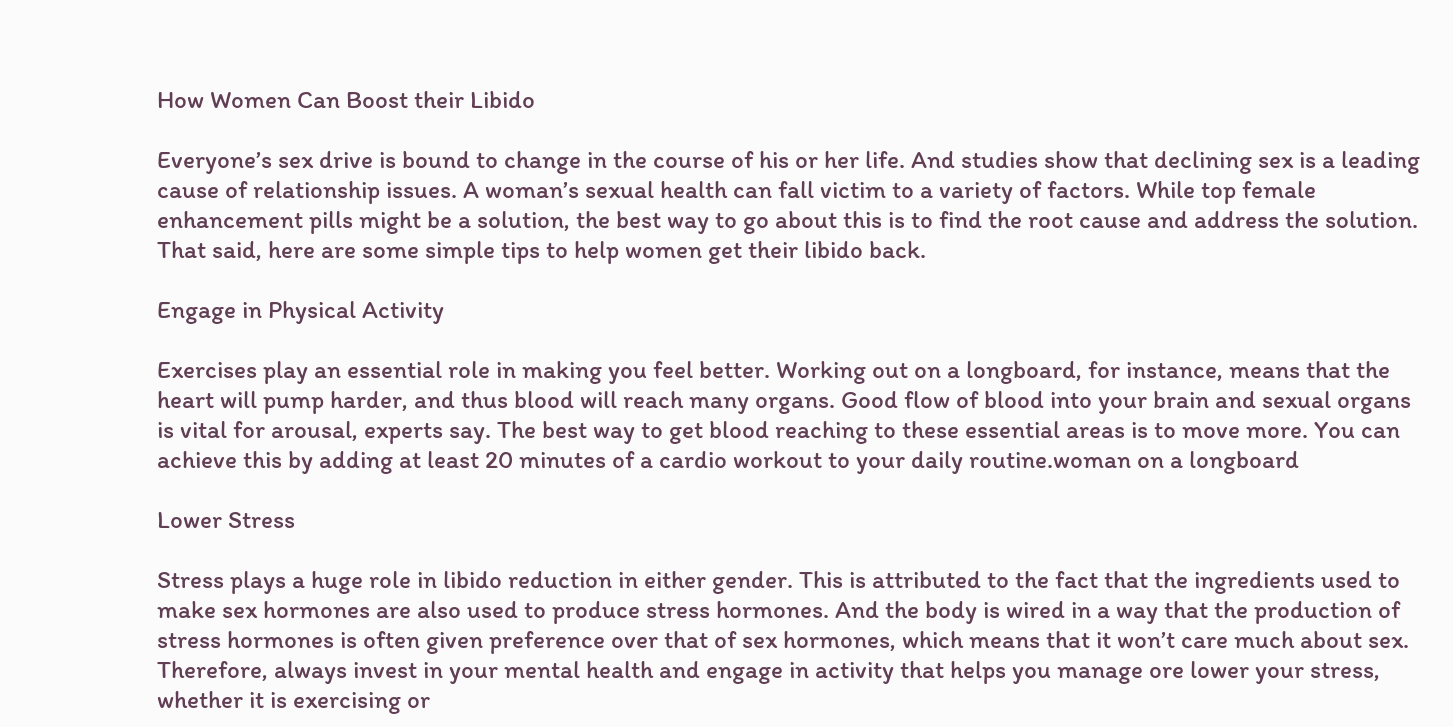How Women Can Boost their Libido

Everyone’s sex drive is bound to change in the course of his or her life. And studies show that declining sex is a leading cause of relationship issues. A woman’s sexual health can fall victim to a variety of factors. While top female enhancement pills might be a solution, the best way to go about this is to find the root cause and address the solution. That said, here are some simple tips to help women get their libido back.

Engage in Physical Activity

Exercises play an essential role in making you feel better. Working out on a longboard, for instance, means that the heart will pump harder, and thus blood will reach many organs. Good flow of blood into your brain and sexual organs is vital for arousal, experts say. The best way to get blood reaching to these essential areas is to move more. You can achieve this by adding at least 20 minutes of a cardio workout to your daily routine.woman on a longboard

Lower Stress

Stress plays a huge role in libido reduction in either gender. This is attributed to the fact that the ingredients used to make sex hormones are also used to produce stress hormones. And the body is wired in a way that the production of stress hormones is often given preference over that of sex hormones, which means that it won’t care much about sex. Therefore, always invest in your mental health and engage in activity that helps you manage ore lower your stress, whether it is exercising or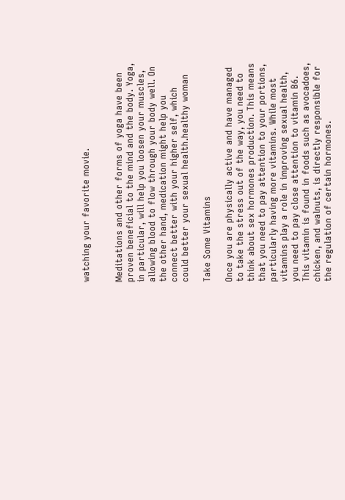watching your favorite movie.


Meditations and other forms of yoga have been proven beneficial to the mind and the body. Yoga, in particular, will help you loosen your muscles, allowing blood to flow through your body well. On the other hand, medication might help you connect better with your higher self, which could better your sexual health.healthy woman

Take Some Vitamins

Once you are physically active and have managed to take the stress out of the way, you need to think about sex hormones production. This means that you need to pay attention to your portions, particularly having more vitamins. While most vitamins play a role in improving sexual health, you need to pay close attention to vitamin B6. This vitamin is found in foods such as avocadoes, chicken, and walnuts, is directly responsible for the regulation of certain hormones.